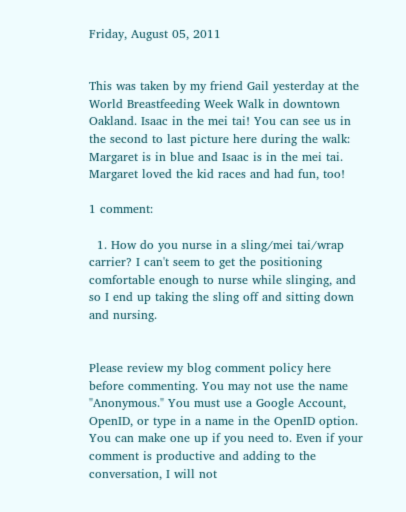Friday, August 05, 2011


This was taken by my friend Gail yesterday at the World Breastfeeding Week Walk in downtown Oakland. Isaac in the mei tai! You can see us in the second to last picture here during the walk: Margaret is in blue and Isaac is in the mei tai. Margaret loved the kid races and had fun, too!

1 comment:

  1. How do you nurse in a sling/mei tai/wrap carrier? I can't seem to get the positioning comfortable enough to nurse while slinging, and so I end up taking the sling off and sitting down and nursing.


Please review my blog comment policy here before commenting. You may not use the name "Anonymous." You must use a Google Account, OpenID, or type in a name in the OpenID option. You can make one up if you need to. Even if your comment is productive and adding to the conversation, I will not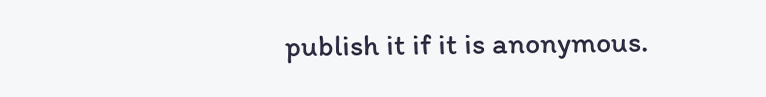publish it if it is anonymous.